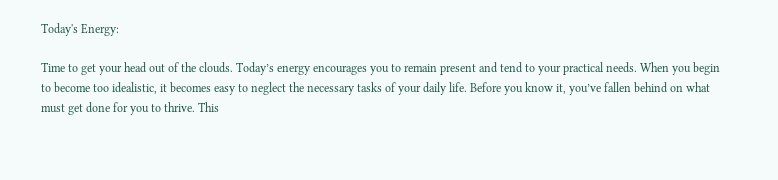Today's Energy:

Time to get your head out of the clouds. Today’s energy encourages you to remain present and tend to your practical needs. When you begin to become too idealistic, it becomes easy to neglect the necessary tasks of your daily life. Before you know it, you’ve fallen behind on what must get done for you to thrive. This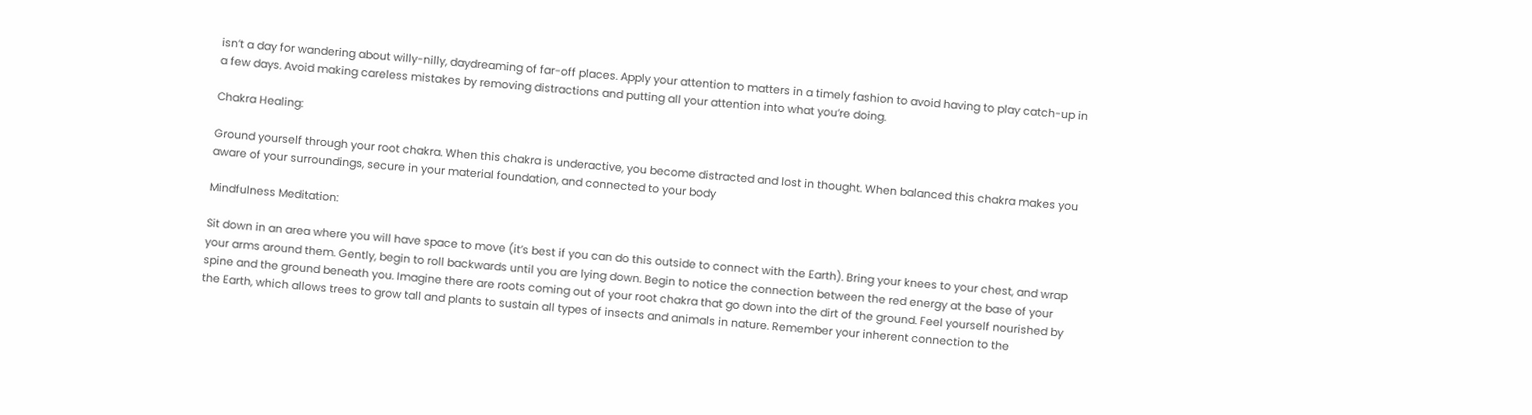isn’t a day for wandering about willy-nilly, daydreaming of far-off places. Apply your attention to matters in a timely fashion to avoid having to play catch-up in a few days. Avoid making careless mistakes by removing distractions and putting all your attention into what you’re doing.

Chakra Healing:

Ground yourself through your root chakra. When this chakra is underactive, you become distracted and lost in thought. When balanced this chakra makes you aware of your surroundings, secure in your material foundation, and connected to your body

Mindfulness Meditation:

Sit down in an area where you will have space to move (it’s best if you can do this outside to connect with the Earth). Bring your knees to your chest, and wrap your arms around them. Gently, begin to roll backwards until you are lying down. Begin to notice the connection between the red energy at the base of your spine and the ground beneath you. Imagine there are roots coming out of your root chakra that go down into the dirt of the ground. Feel yourself nourished by the Earth, which allows trees to grow tall and plants to sustain all types of insects and animals in nature. Remember your inherent connection to the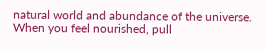natural world and abundance of the universe. When you feel nourished, pull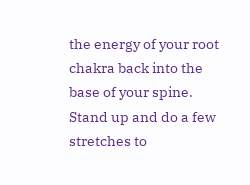the energy of your root chakra back into the base of your spine. Stand up and do a few stretches to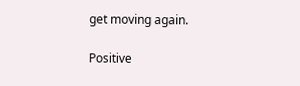get moving again.

Positive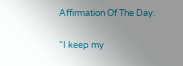Affirmation Of The Day:

“I keep my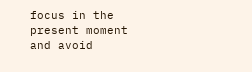focus in the present moment and avoid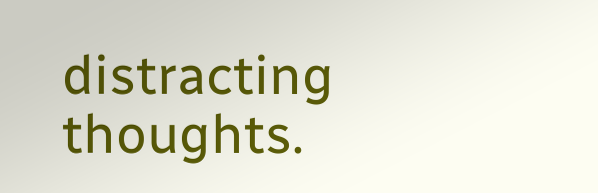distracting thoughts.